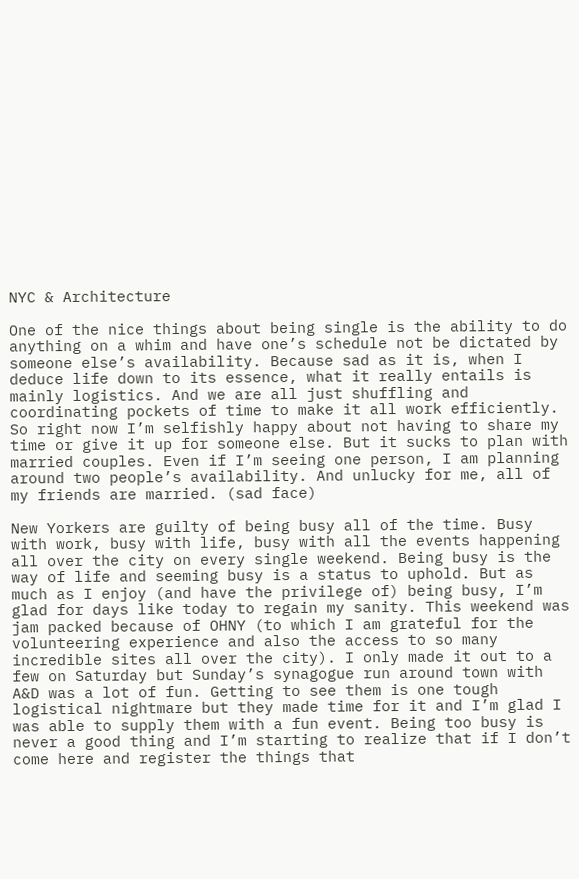NYC & Architecture

One of the nice things about being single is the ability to do anything on a whim and have one’s schedule not be dictated by someone else’s availability. Because sad as it is, when I deduce life down to its essence, what it really entails is mainly logistics. And we are all just shuffling and coordinating pockets of time to make it all work efficiently. So right now I’m selfishly happy about not having to share my time or give it up for someone else. But it sucks to plan with married couples. Even if I’m seeing one person, I am planning around two people’s availability. And unlucky for me, all of my friends are married. (sad face)

New Yorkers are guilty of being busy all of the time. Busy with work, busy with life, busy with all the events happening all over the city on every single weekend. Being busy is the way of life and seeming busy is a status to uphold. But as much as I enjoy (and have the privilege of) being busy, I’m glad for days like today to regain my sanity. This weekend was jam packed because of OHNY (to which I am grateful for the volunteering experience and also the access to so many incredible sites all over the city). I only made it out to a few on Saturday but Sunday’s synagogue run around town with A&D was a lot of fun. Getting to see them is one tough logistical nightmare but they made time for it and I’m glad I was able to supply them with a fun event. Being too busy is never a good thing and I’m starting to realize that if I don’t come here and register the things that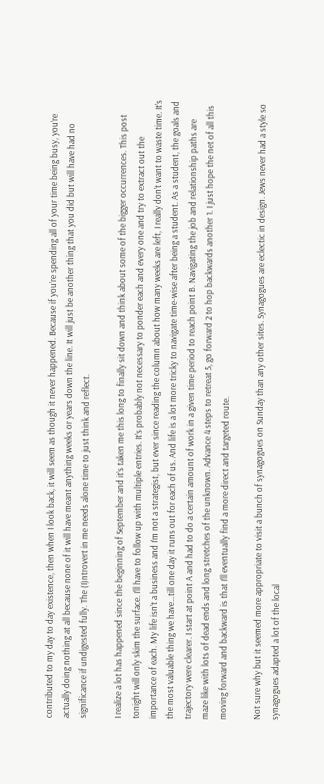contributed to my day to day existence, then when I look back, it will seem as though it never happened. Because if you’re spending all of your time being busy, you’re actually doing nothing at all because none of it will have meant anything weeks or years down the line. It will just be another thing that you did but will have had no significance if undigested fully. The (I)ntrovert in me needs alone time to just think and reflect.

I realize a lot has happened since the beginning of September and it’s taken me this long to finally sit down and think about some of the bigger occurrences. This post tonight will only skim the surface. I’ll have to follow up with multiple entries. It’s probably not necessary to ponder each and every one and try to extract out the importance of each. My life isn’t a business and I’m not a strategist, but ever since reading the column about how many weeks are left, I really don’t want to waste time. It’s the most valuable thing we have…till one day it runs out for each of us. And life is a lot more tricky to navigate time-wise after being a student. As a student, the goals and trajectory were clearer. I start at point A and had to do a certain amount of work in a given time period to reach point B. Navigating the job and relationship paths are maze like with lots of dead ends and long stretches of the unknown. Advance 4 steps to retreat 5, go forward 2 to hop backwards another 1. I just hope the net of all this moving forward and backward is that I’ll eventually find a more direct and targeted route.

Not sure why but it seemed more appropriate to visit a bunch of synagogues on Sunday than any other sites. Synagogues are eclectic in design. Jews never had a style so synagogues adapted a lot of the local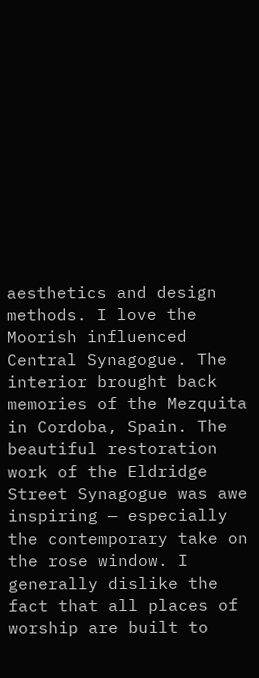aesthetics and design methods. I love the Moorish influenced Central Synagogue. The interior brought back memories of the Mezquita in Cordoba, Spain. The beautiful restoration work of the Eldridge Street Synagogue was awe inspiring — especially the contemporary take on the rose window. I generally dislike the fact that all places of worship are built to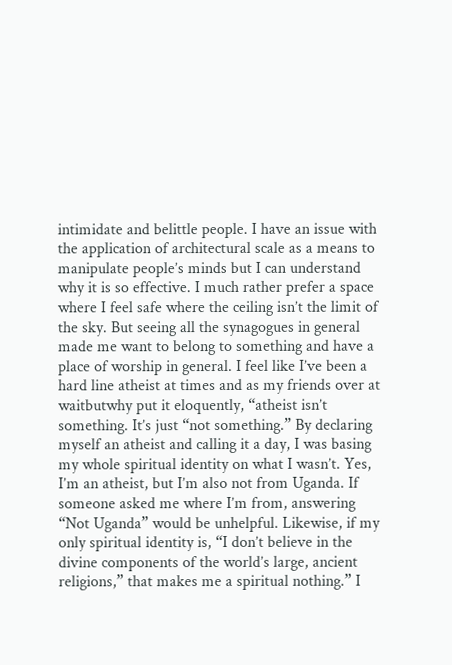intimidate and belittle people. I have an issue with the application of architectural scale as a means to manipulate people’s minds but I can understand why it is so effective. I much rather prefer a space where I feel safe where the ceiling isn’t the limit of the sky. But seeing all the synagogues in general made me want to belong to something and have a place of worship in general. I feel like I’ve been a hard line atheist at times and as my friends over at waitbutwhy put it eloquently, “atheist isn’t something. It’s just “not something.” By declaring myself an atheist and calling it a day, I was basing my whole spiritual identity on what I wasn’t. Yes, I’m an atheist, but I’m also not from Uganda. If someone asked me where I’m from, answering “Not Uganda” would be unhelpful. Likewise, if my only spiritual identity is, “I don’t believe in the divine components of the world’s large, ancient religions,” that makes me a spiritual nothing.” I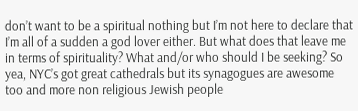don’t want to be a spiritual nothing but I’m not here to declare that I’m all of a sudden a god lover either. But what does that leave me in terms of spirituality? What and/or who should I be seeking? So yea, NYC’s got great cathedrals but its synagogues are awesome too and more non religious Jewish people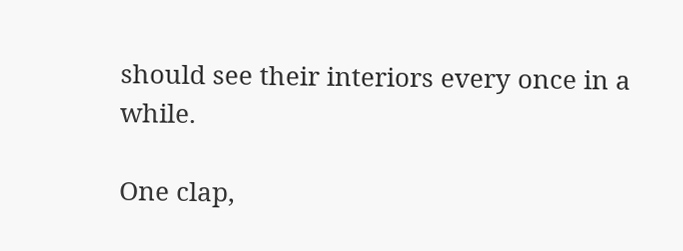should see their interiors every once in a while.

One clap,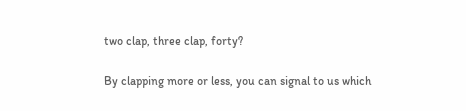two clap, three clap, forty?

By clapping more or less, you can signal to us which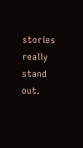stories really stand out.